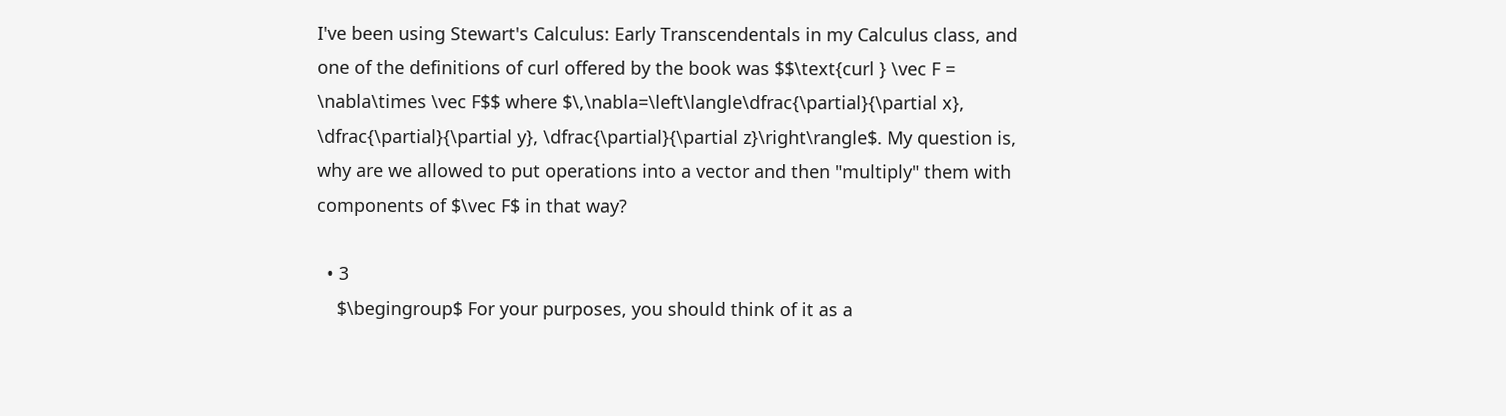I've been using Stewart's Calculus: Early Transcendentals in my Calculus class, and one of the definitions of curl offered by the book was $$\text{curl } \vec F = \nabla\times \vec F$$ where $\,\nabla=\left\langle\dfrac{\partial}{\partial x}, \dfrac{\partial}{\partial y}, \dfrac{\partial}{\partial z}\right\rangle$. My question is, why are we allowed to put operations into a vector and then "multiply" them with components of $\vec F$ in that way?

  • 3
    $\begingroup$ For your purposes, you should think of it as a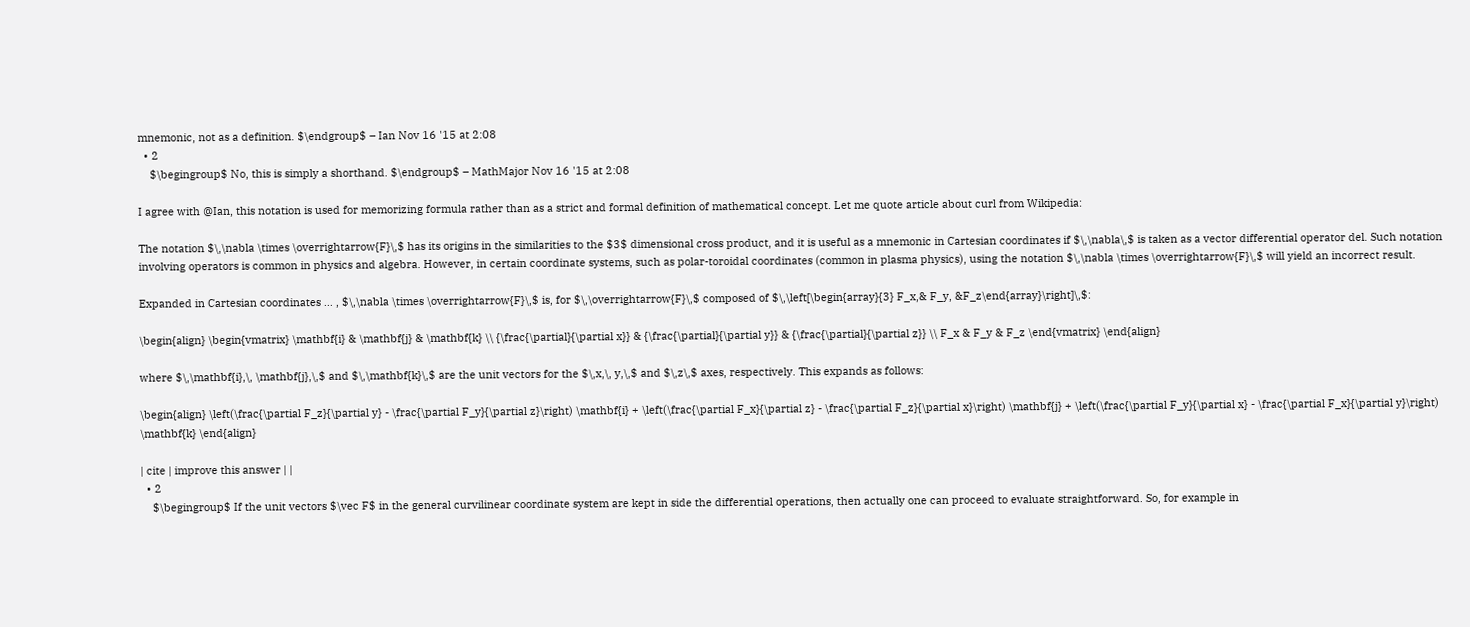mnemonic, not as a definition. $\endgroup$ – Ian Nov 16 '15 at 2:08
  • 2
    $\begingroup$ No, this is simply a shorthand. $\endgroup$ – MathMajor Nov 16 '15 at 2:08

I agree with @Ian, this notation is used for memorizing formula rather than as a strict and formal definition of mathematical concept. Let me quote article about curl from Wikipedia:

The notation $\,\nabla \times \overrightarrow{F}\,$ has its origins in the similarities to the $3$ dimensional cross product, and it is useful as a mnemonic in Cartesian coordinates if $\,\nabla\,$ is taken as a vector differential operator del. Such notation involving operators is common in physics and algebra. However, in certain coordinate systems, such as polar-toroidal coordinates (common in plasma physics), using the notation $\,\nabla \times \overrightarrow{F}\,$ will yield an incorrect result.

Expanded in Cartesian coordinates ... , $\,\nabla \times \overrightarrow{F}\,$ is, for $\,\overrightarrow{F}\,$ composed of $\,\left[\begin{array}{3} F_x,& F_y, &F_z\end{array}\right]\,$:

\begin{align} \begin{vmatrix} \mathbf{i} & \mathbf{j} & \mathbf{k} \\ {\frac{\partial}{\partial x}} & {\frac{\partial}{\partial y}} & {\frac{\partial}{\partial z}} \\ F_x & F_y & F_z \end{vmatrix} \end{align}

where $\,\mathbf{i},\, \mathbf{j},\,$ and $\,\mathbf{k}\,$ are the unit vectors for the $\,x,\, y,\,$ and $\,z\,$ axes, respectively. This expands as follows:

\begin{align} \left(\frac{\partial F_z}{\partial y} - \frac{\partial F_y}{\partial z}\right) \mathbf{i} + \left(\frac{\partial F_x}{\partial z} - \frac{\partial F_z}{\partial x}\right) \mathbf{j} + \left(\frac{\partial F_y}{\partial x} - \frac{\partial F_x}{\partial y}\right) \mathbf{k} \end{align}

| cite | improve this answer | |
  • 2
    $\begingroup$ If the unit vectors $\vec F$ in the general curvilinear coordinate system are kept in side the differential operations, then actually one can proceed to evaluate straightforward. So, for example in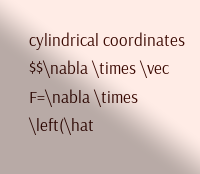cylindrical coordinates $$\nabla \times \vec F=\nabla \times \left(\hat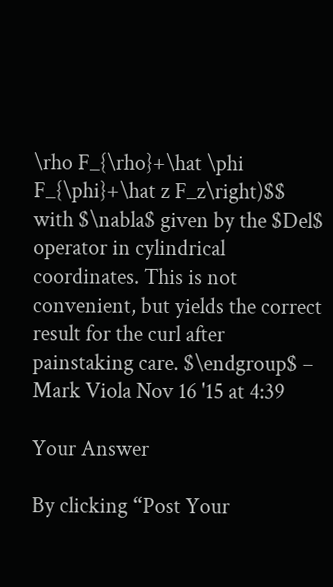\rho F_{\rho}+\hat \phi F_{\phi}+\hat z F_z\right)$$ with $\nabla$ given by the $Del$ operator in cylindrical coordinates. This is not convenient, but yields the correct result for the curl after painstaking care. $\endgroup$ – Mark Viola Nov 16 '15 at 4:39

Your Answer

By clicking “Post Your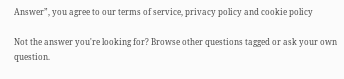Answer”, you agree to our terms of service, privacy policy and cookie policy

Not the answer you're looking for? Browse other questions tagged or ask your own question.